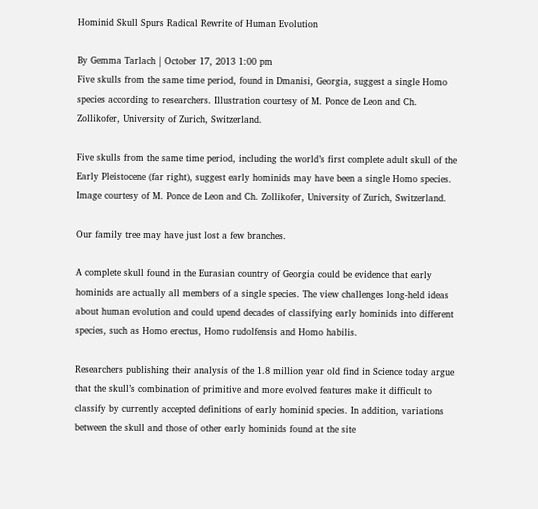Hominid Skull Spurs Radical Rewrite of Human Evolution

By Gemma Tarlach | October 17, 2013 1:00 pm
Five skulls from the same time period, found in Dmanisi, Georgia, suggest a single Homo species according to researchers. Illustration courtesy of M. Ponce de Leon and Ch. Zollikofer, University of Zurich, Switzerland.

Five skulls from the same time period, including the world’s first complete adult skull of the Early Pleistocene (far right), suggest early hominids may have been a single Homo species. Image courtesy of M. Ponce de Leon and Ch. Zollikofer, University of Zurich, Switzerland.

Our family tree may have just lost a few branches.

A complete skull found in the Eurasian country of Georgia could be evidence that early hominids are actually all members of a single species. The view challenges long-held ideas about human evolution and could upend decades of classifying early hominids into different species, such as Homo erectus, Homo rudolfensis and Homo habilis.

Researchers publishing their analysis of the 1.8 million year old find in Science today argue that the skull’s combination of primitive and more evolved features make it difficult to classify by currently accepted definitions of early hominid species. In addition, variations between the skull and those of other early hominids found at the site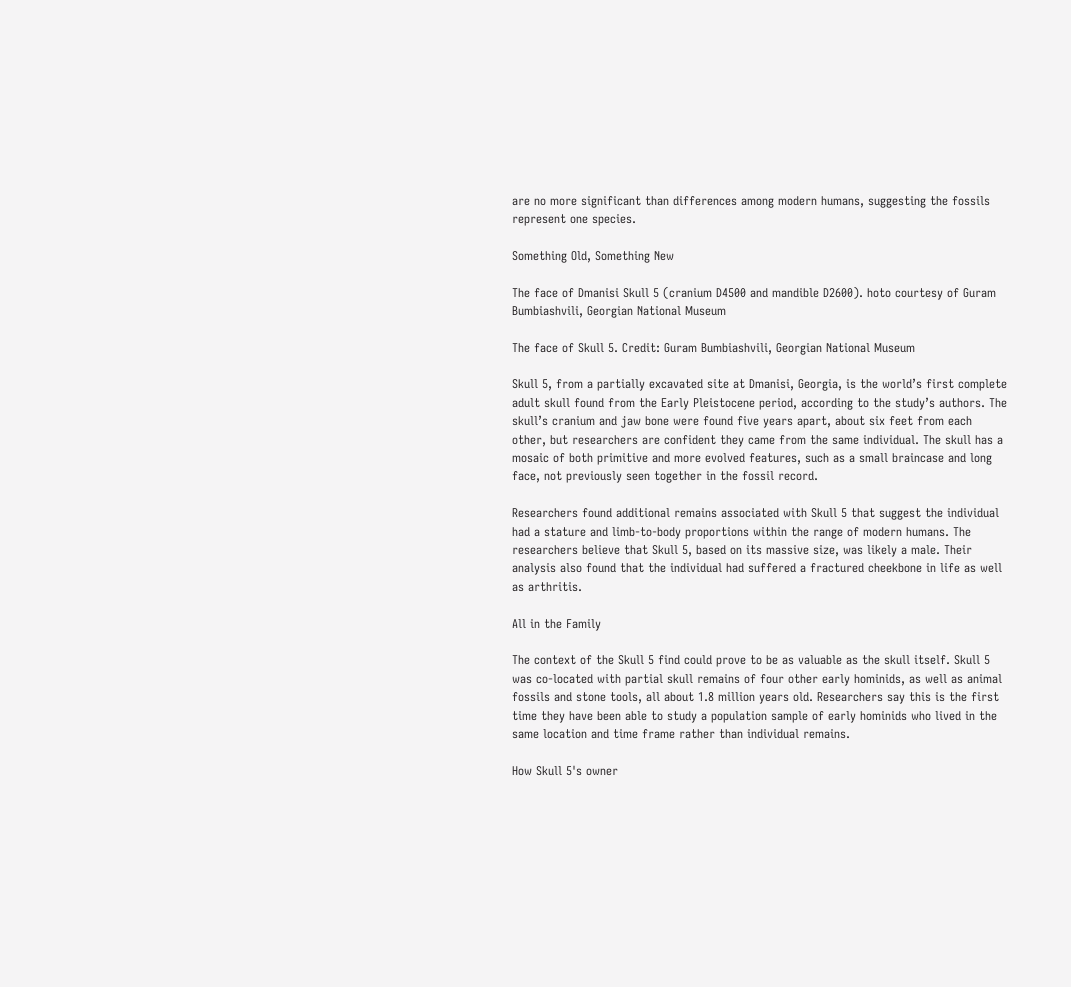are no more significant than differences among modern humans, suggesting the fossils represent one species.

Something Old, Something New

The face of Dmanisi Skull 5 (cranium D4500 and mandible D2600). hoto courtesy of Guram Bumbiashvili, Georgian National Museum

The face of Skull 5. Credit: Guram Bumbiashvili, Georgian National Museum

Skull 5, from a partially excavated site at Dmanisi, Georgia, is the world’s first complete adult skull found from the Early Pleistocene period, according to the study’s authors. The skull’s cranium and jaw bone were found five years apart, about six feet from each other, but researchers are confident they came from the same individual. The skull has a mosaic of both primitive and more evolved features, such as a small braincase and long face, not previously seen together in the fossil record.

Researchers found additional remains associated with Skull 5 that suggest the individual had a stature and limb-to-body proportions within the range of modern humans. The researchers believe that Skull 5, based on its massive size, was likely a male. Their analysis also found that the individual had suffered a fractured cheekbone in life as well as arthritis.

All in the Family

The context of the Skull 5 find could prove to be as valuable as the skull itself. Skull 5 was co-located with partial skull remains of four other early hominids, as well as animal fossils and stone tools, all about 1.8 million years old. Researchers say this is the first time they have been able to study a population sample of early hominids who lived in the same location and time frame rather than individual remains.

How Skull 5's owner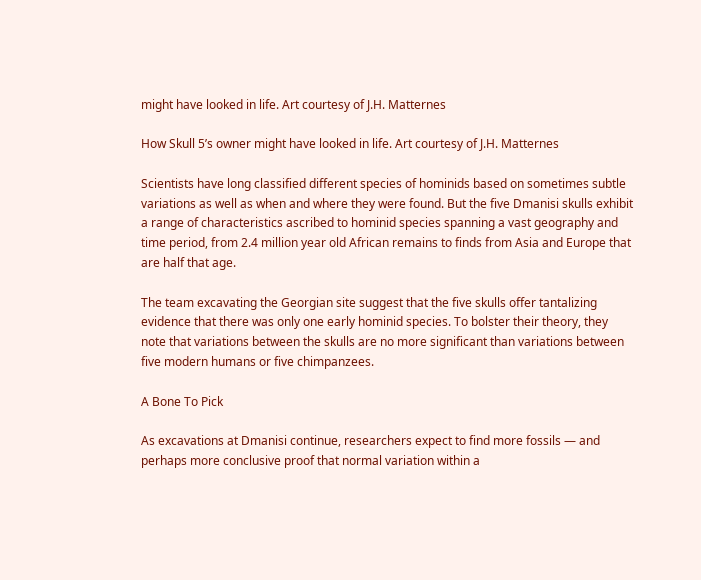might have looked in life. Art courtesy of J.H. Matternes

How Skull 5’s owner might have looked in life. Art courtesy of J.H. Matternes

Scientists have long classified different species of hominids based on sometimes subtle variations as well as when and where they were found. But the five Dmanisi skulls exhibit a range of characteristics ascribed to hominid species spanning a vast geography and time period, from 2.4 million year old African remains to finds from Asia and Europe that are half that age.

The team excavating the Georgian site suggest that the five skulls offer tantalizing evidence that there was only one early hominid species. To bolster their theory, they note that variations between the skulls are no more significant than variations between five modern humans or five chimpanzees.

A Bone To Pick

As excavations at Dmanisi continue, researchers expect to find more fossils — and perhaps more conclusive proof that normal variation within a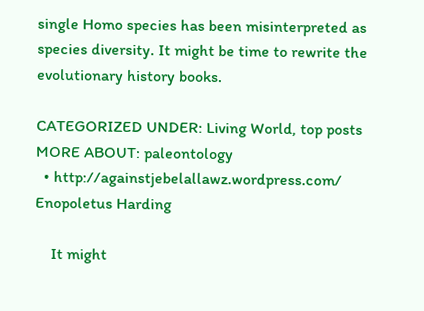single Homo species has been misinterpreted as species diversity. It might be time to rewrite the evolutionary history books.

CATEGORIZED UNDER: Living World, top posts
MORE ABOUT: paleontology
  • http://againstjebelallawz.wordpress.com/ Enopoletus Harding

    It might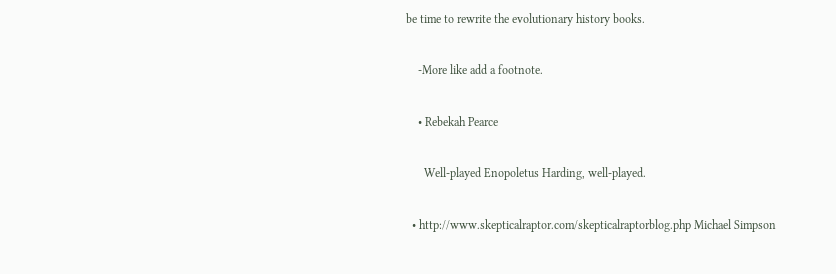be time to rewrite the evolutionary history books.

    -More like add a footnote.

    • Rebekah Pearce

      Well-played Enopoletus Harding, well-played.

  • http://www.skepticalraptor.com/skepticalraptorblog.php Michael Simpson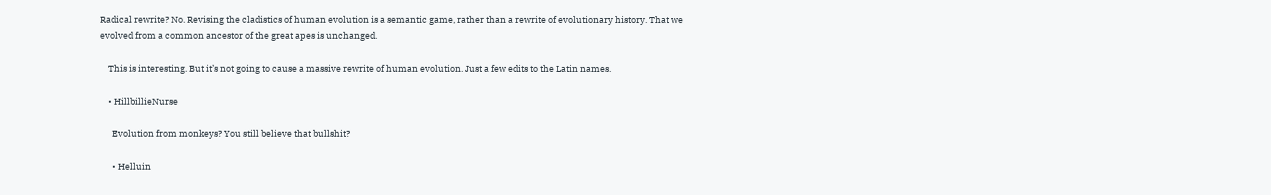Radical rewrite? No. Revising the cladistics of human evolution is a semantic game, rather than a rewrite of evolutionary history. That we evolved from a common ancestor of the great apes is unchanged.

    This is interesting. But it’s not going to cause a massive rewrite of human evolution. Just a few edits to the Latin names.

    • HillbillieNurse

      Evolution from monkeys? You still believe that bullshit?

      • Helluin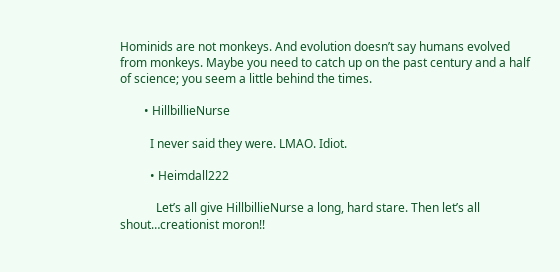Hominids are not monkeys. And evolution doesn’t say humans evolved from monkeys. Maybe you need to catch up on the past century and a half of science; you seem a little behind the times.

        • HillbillieNurse

          I never said they were. LMAO. Idiot.

          • Heimdall222

            Let’s all give HillbillieNurse a long, hard stare. Then let’s all shout…creationist moron!!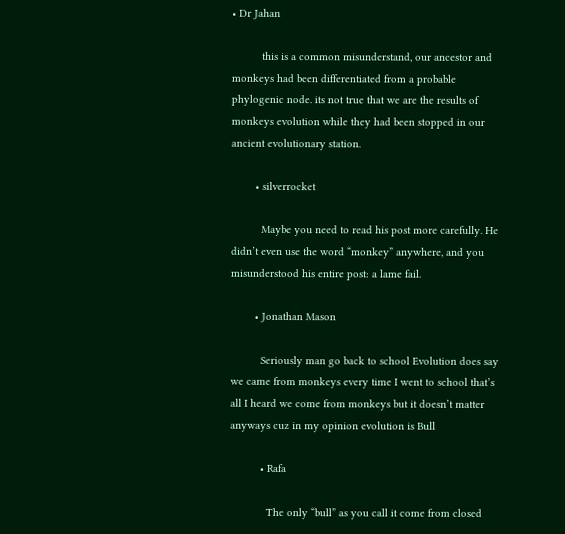• Dr Jahan

          this is a common misunderstand, our ancestor and monkeys had been differentiated from a probable phylogenic node. its not true that we are the results of monkeys evolution while they had been stopped in our ancient evolutionary station.

        • silverrocket

          Maybe you need to read his post more carefully. He didn’t even use the word “monkey” anywhere, and you misunderstood his entire post: a lame fail.

        • Jonathan Mason

          Seriously man go back to school Evolution does say we came from monkeys every time I went to school that’s all I heard we come from monkeys but it doesn’t matter anyways cuz in my opinion evolution is Bull

          • Rafa

            The only “bull” as you call it come from closed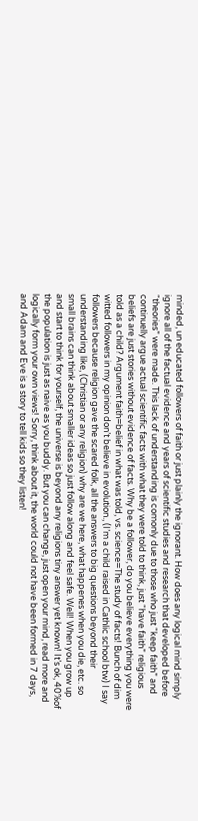minded, un educated followers of faith or just plainly the ignorant. How does any logical mind simply ignore all of the factual evidence and years of scientific studies and research that developed before “theories” were made. This lack of understanding is comonly due to those who just “keep faith” and continuelly argue actual scientific facts with what they were told to think, just “have faith” religious beliefs are just stories without evidence of facts. Why be a follower, do you believe everything you were told as a child? Argument faith=belief in what was told, vs. science=The study of facts! Bunch of dim witted followers in my opinion don’t believe in evolution., (I’m a child raised in Cathlic school btw) I say followers because religion gave the scared folk, all the answers to big questions beyond their understanding like, (Christian or any religion) why are we here, what happenes when you die, etc. so small brains can think about smaller ideas so just follow along and feel safe. Well! When you grow up and start to think for yourself, the universe is beyond any religions tiny answer yet known! It’s ok, 40%of the population is just as naive as you buddy. But you can change, just open your mind, read more and logically form your own views! Sorry, think about it, the world could not have been formed in 7 days, and Adam and Eve is a story to tell kids so they listen!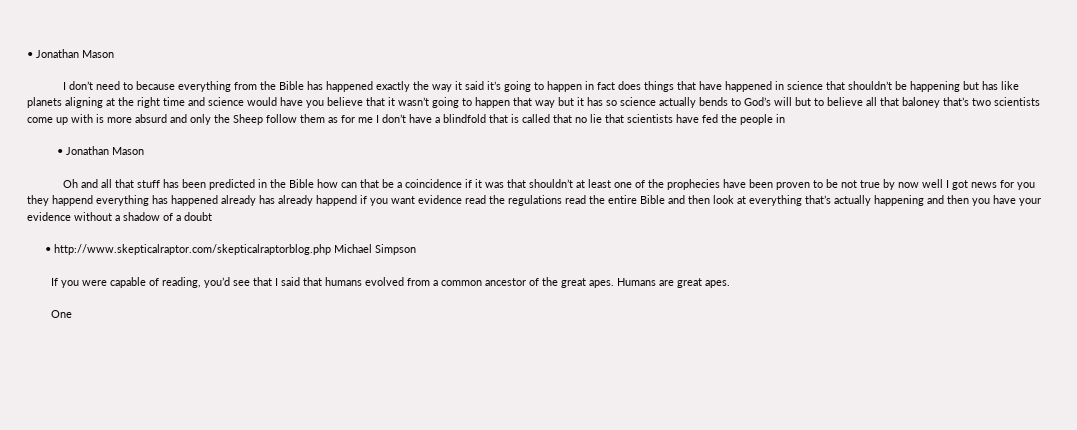• Jonathan Mason

            I don’t need to because everything from the Bible has happened exactly the way it said it’s going to happen in fact does things that have happened in science that shouldn’t be happening but has like planets aligning at the right time and science would have you believe that it wasn’t going to happen that way but it has so science actually bends to God’s will but to believe all that baloney that’s two scientists come up with is more absurd and only the Sheep follow them as for me I don’t have a blindfold that is called that no lie that scientists have fed the people in

          • Jonathan Mason

            Oh and all that stuff has been predicted in the Bible how can that be a coincidence if it was that shouldn’t at least one of the prophecies have been proven to be not true by now well I got news for you they happend everything has happened already has already happend if you want evidence read the regulations read the entire Bible and then look at everything that’s actually happening and then you have your evidence without a shadow of a doubt

      • http://www.skepticalraptor.com/skepticalraptorblog.php Michael Simpson

        If you were capable of reading, you’d see that I said that humans evolved from a common ancestor of the great apes. Humans are great apes.

        One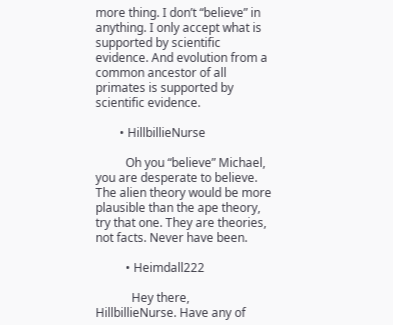more thing. I don’t “believe” in anything. I only accept what is supported by scientific evidence. And evolution from a common ancestor of all primates is supported by scientific evidence.

        • HillbillieNurse

          Oh you “believe” Michael, you are desperate to believe. The alien theory would be more plausible than the ape theory, try that one. They are theories, not facts. Never have been.

          • Heimdall222

            Hey there, HillbillieNurse. Have any of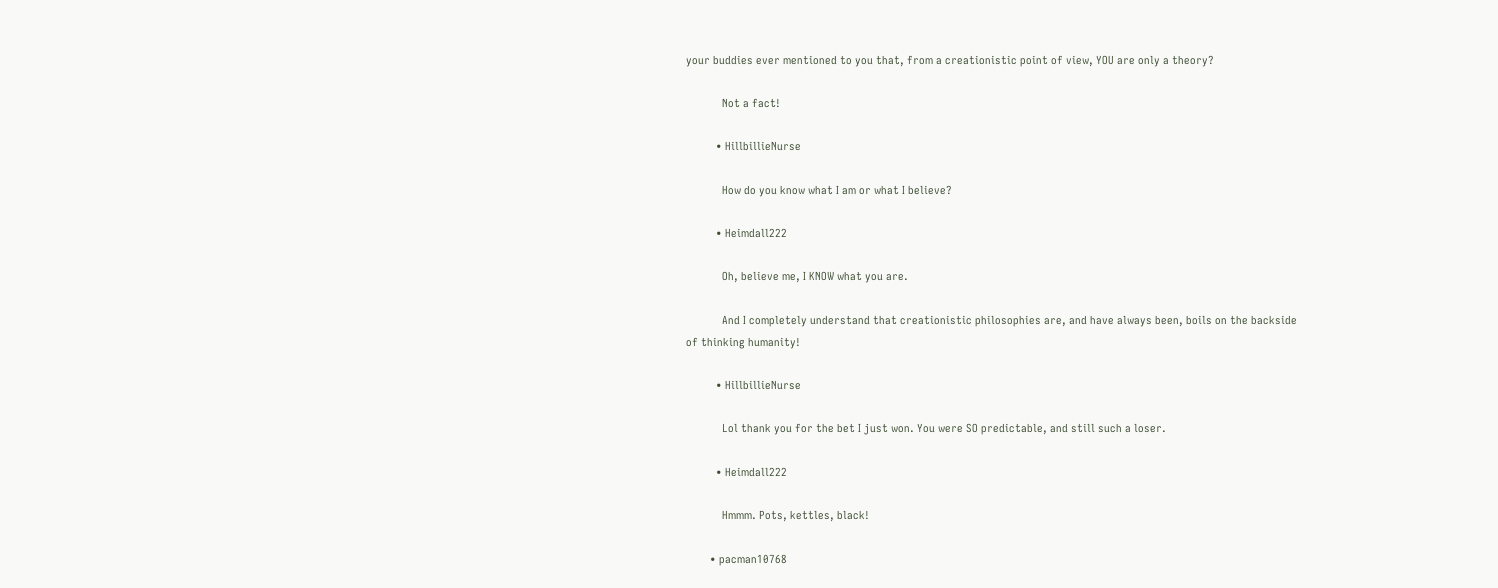your buddies ever mentioned to you that, from a creationistic point of view, YOU are only a theory?

            Not a fact!

          • HillbillieNurse

            How do you know what I am or what I believe?

          • Heimdall222

            Oh, believe me, I KNOW what you are.

            And I completely understand that creationistic philosophies are, and have always been, boils on the backside of thinking humanity!

          • HillbillieNurse

            Lol thank you for the bet I just won. You were SO predictable, and still such a loser.

          • Heimdall222

            Hmmm. Pots, kettles, black!

        • pacman10768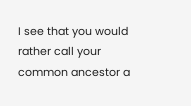I see that you would rather call your common ancestor a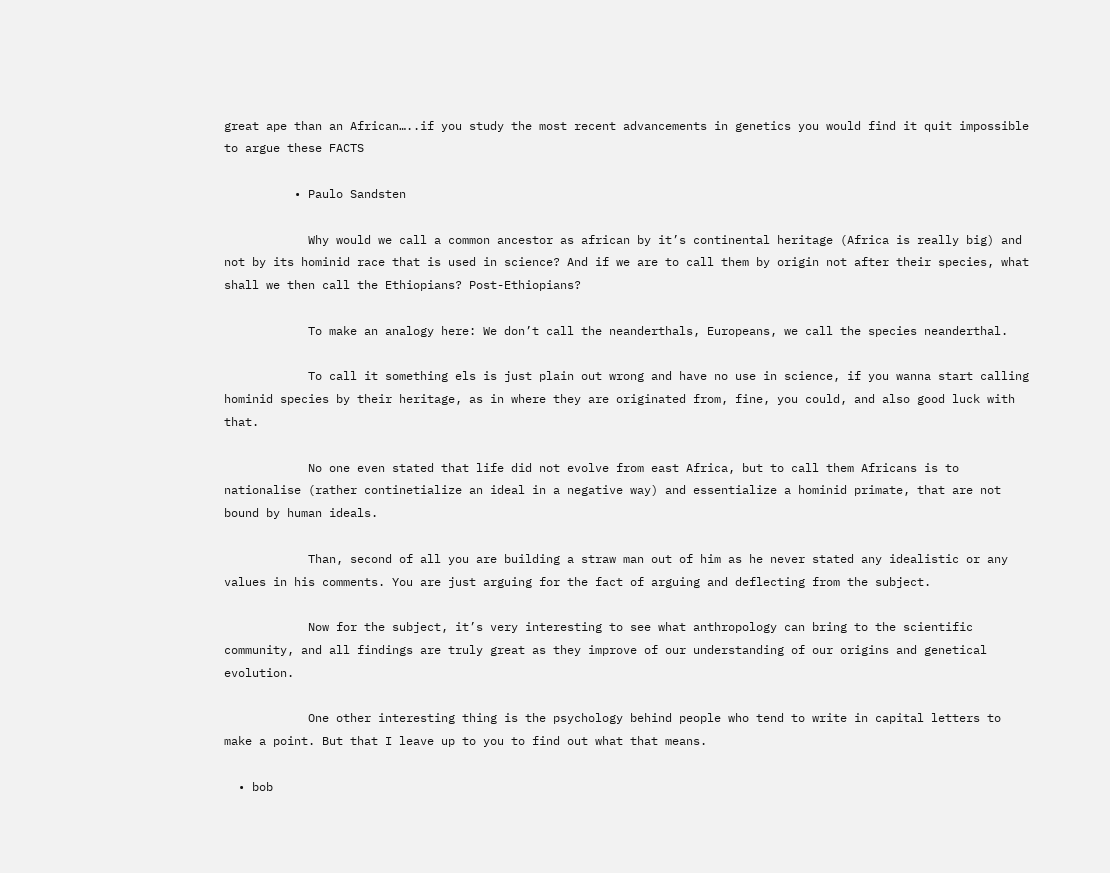great ape than an African…..if you study the most recent advancements in genetics you would find it quit impossible to argue these FACTS

          • Paulo Sandsten

            Why would we call a common ancestor as african by it’s continental heritage (Africa is really big) and not by its hominid race that is used in science? And if we are to call them by origin not after their species, what shall we then call the Ethiopians? Post-Ethiopians?

            To make an analogy here: We don’t call the neanderthals, Europeans, we call the species neanderthal.

            To call it something els is just plain out wrong and have no use in science, if you wanna start calling hominid species by their heritage, as in where they are originated from, fine, you could, and also good luck with that.

            No one even stated that life did not evolve from east Africa, but to call them Africans is to nationalise (rather continetialize an ideal in a negative way) and essentialize a hominid primate, that are not bound by human ideals.

            Than, second of all you are building a straw man out of him as he never stated any idealistic or any values in his comments. You are just arguing for the fact of arguing and deflecting from the subject.

            Now for the subject, it’s very interesting to see what anthropology can bring to the scientific community, and all findings are truly great as they improve of our understanding of our origins and genetical evolution.

            One other interesting thing is the psychology behind people who tend to write in capital letters to make a point. But that I leave up to you to find out what that means.

  • bob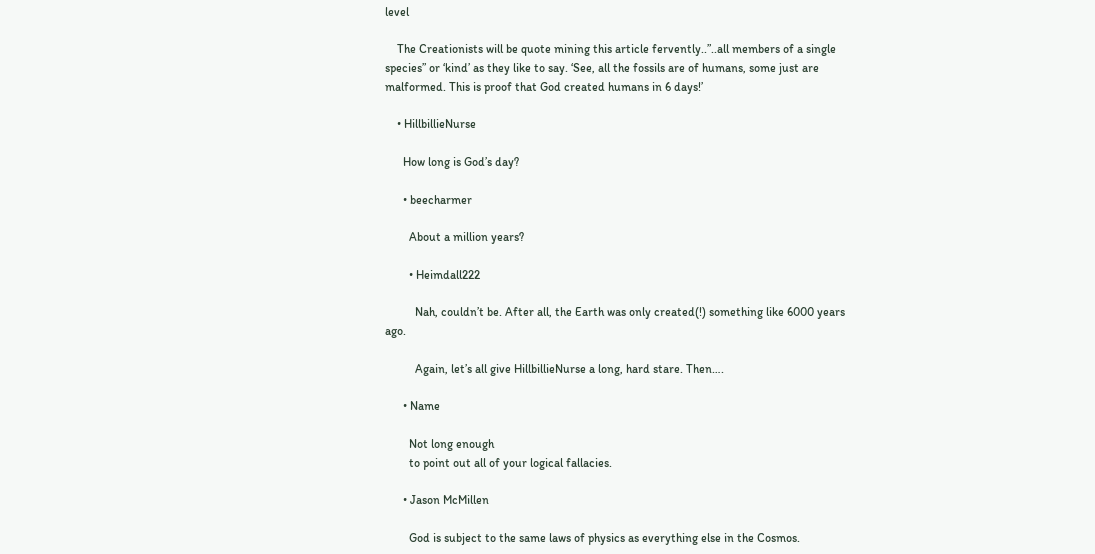level

    The Creationists will be quote mining this article fervently..”..all members of a single species” or ‘kind’ as they like to say. ‘See, all the fossils are of humans, some just are malformed. This is proof that God created humans in 6 days!’

    • HillbillieNurse

      How long is God’s day?

      • beecharmer

        About a million years?

        • Heimdall222

          Nah, couldn’t be. After all, the Earth was only created(!) something like 6000 years ago.

          Again, let’s all give HillbillieNurse a long, hard stare. Then….

      • Name

        Not long enough
        to point out all of your logical fallacies.

      • Jason McMillen

        God is subject to the same laws of physics as everything else in the Cosmos.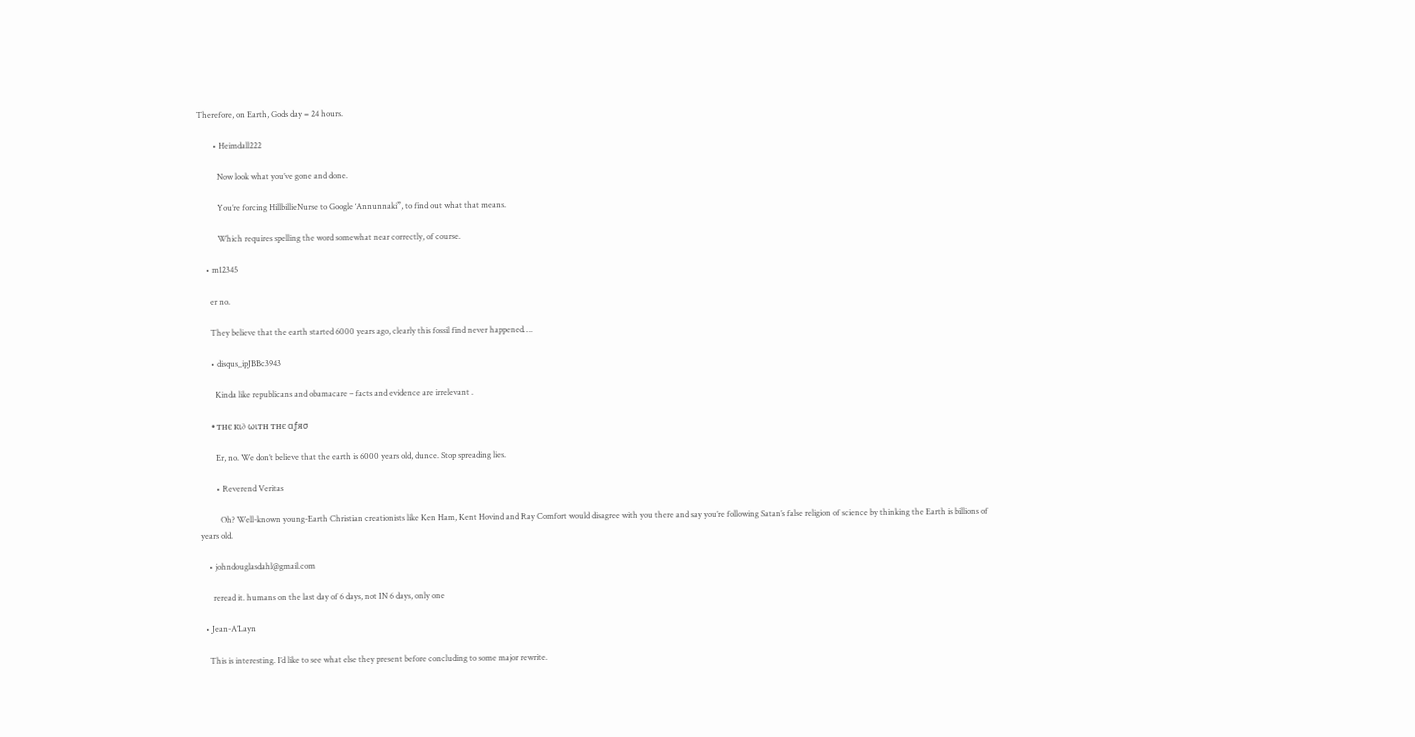Therefore, on Earth, Gods day = 24 hours.

        • Heimdall222

          Now look what you’ve gone and done.

          You’re forcing HillbillieNurse to Google ‘Annunnaki”, to find out what that means.

          Which requires spelling the word somewhat near correctly, of course.

    • m12345

      er no.

      They believe that the earth started 6000 years ago, clearly this fossil find never happened….

      • disqus_ipJBBc3943

        Kinda like republicans and obamacare – facts and evidence are irrelevant .

      • тнє кι∂ ωιтн тнє αƒяσ

        Er, no. We don’t believe that the earth is 6000 years old, dunce. Stop spreading lies.

        • Reverend Veritas

          Oh? Well-known young-Earth Christian creationists like Ken Ham, Kent Hovind and Ray Comfort would disagree with you there and say you’re following Satan’s false religion of science by thinking the Earth is billions of years old.

    • johndouglasdahl@gmail.com

      reread it. humans on the last day of 6 days, not IN 6 days, only one

  • Jean-A’Layn

    This is interesting. I’d like to see what else they present before concluding to some major rewrite.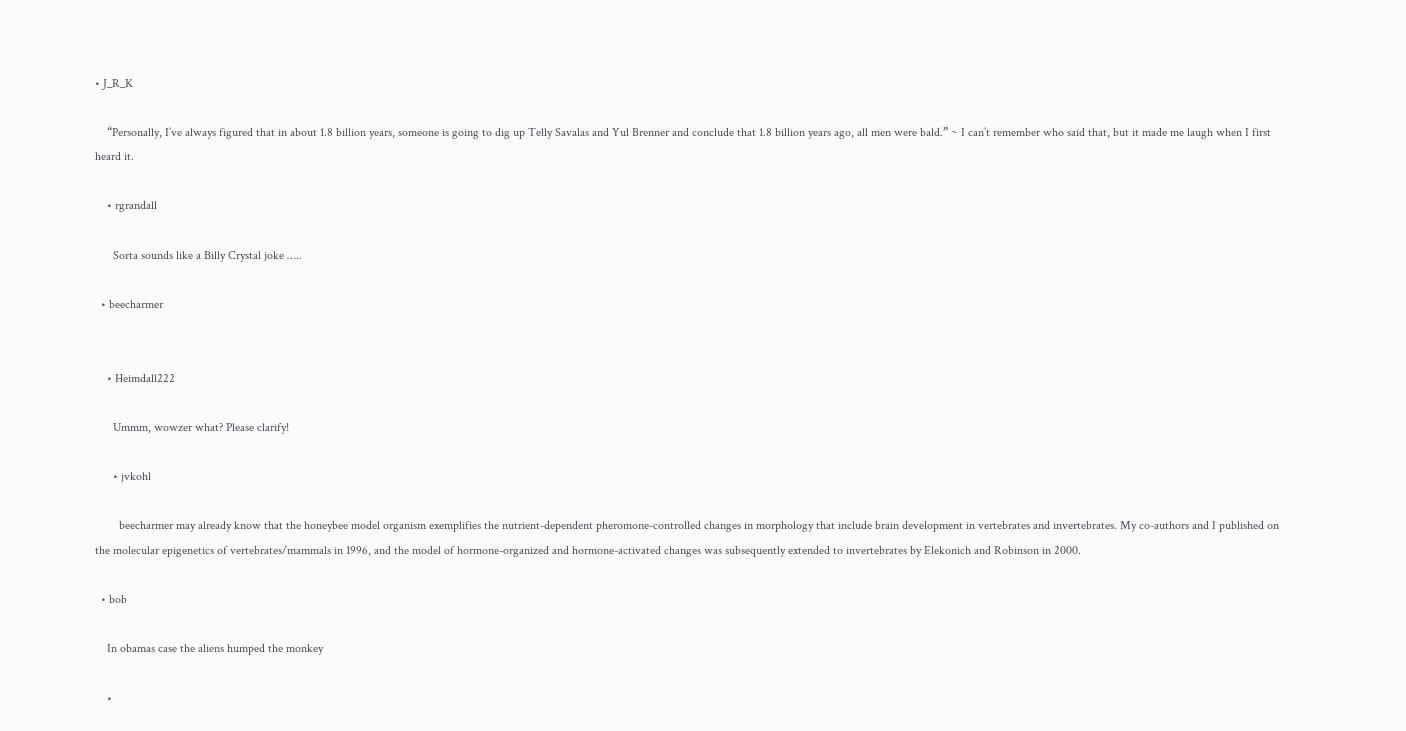• J_R_K

    “Personally, I’ve always figured that in about 1.8 billion years, someone is going to dig up Telly Savalas and Yul Brenner and conclude that 1.8 billion years ago, all men were bald.” ~ I can’t remember who said that, but it made me laugh when I first heard it.

    • rgrandall

      Sorta sounds like a Billy Crystal joke …..

  • beecharmer


    • Heimdall222

      Ummm, wowzer what? Please clarify!

      • jvkohl

        beecharmer may already know that the honeybee model organism exemplifies the nutrient-dependent pheromone-controlled changes in morphology that include brain development in vertebrates and invertebrates. My co-authors and I published on the molecular epigenetics of vertebrates/mammals in 1996, and the model of hormone-organized and hormone-activated changes was subsequently extended to invertebrates by Elekonich and Robinson in 2000.

  • bob

    In obamas case the aliens humped the monkey

    •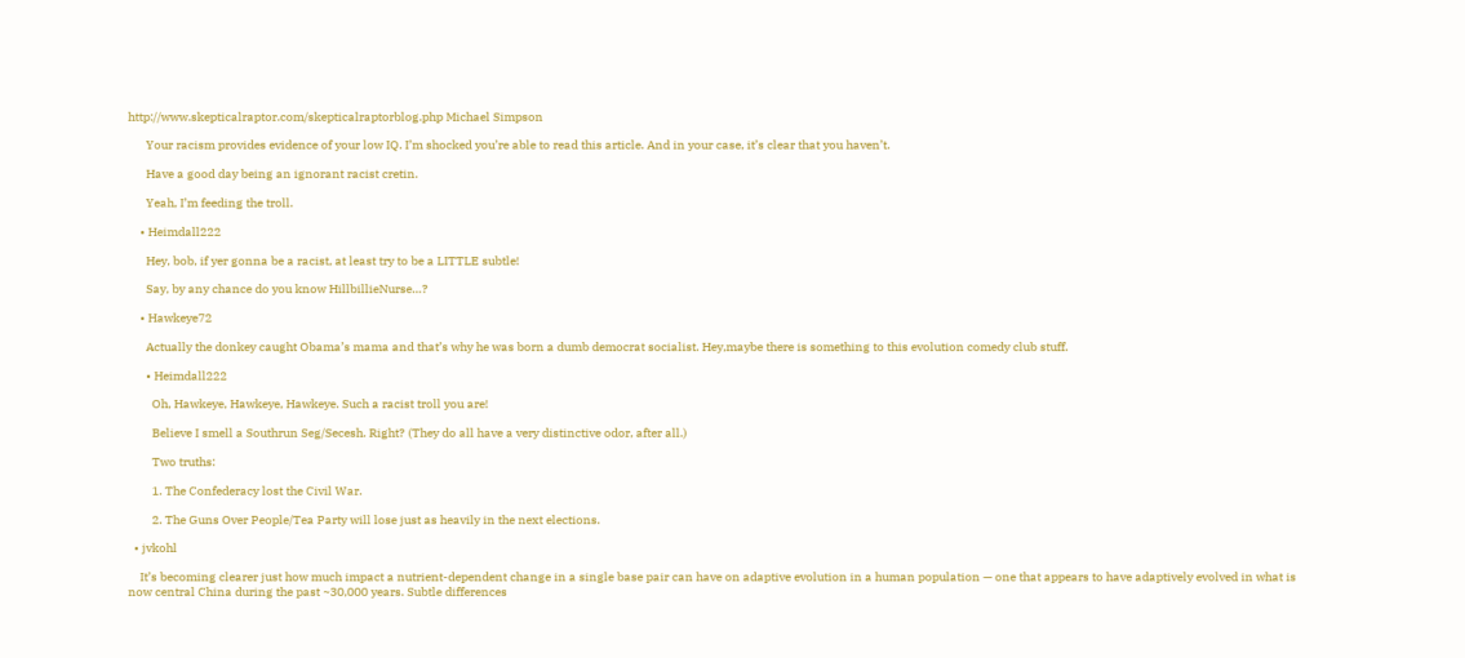http://www.skepticalraptor.com/skepticalraptorblog.php Michael Simpson

      Your racism provides evidence of your low IQ. I’m shocked you’re able to read this article. And in your case, it’s clear that you haven’t.

      Have a good day being an ignorant racist cretin.

      Yeah, I’m feeding the troll.

    • Heimdall222

      Hey, bob, if yer gonna be a racist, at least try to be a LITTLE subtle!

      Say, by any chance do you know HillbillieNurse…?

    • Hawkeye72

      Actually the donkey caught Obama’s mama and that’s why he was born a dumb democrat socialist. Hey,maybe there is something to this evolution comedy club stuff.

      • Heimdall222

        Oh, Hawkeye, Hawkeye, Hawkeye. Such a racist troll you are!

        Believe I smell a Southrun Seg/Secesh. Right? (They do all have a very distinctive odor, after all.)

        Two truths:

        1. The Confederacy lost the Civil War.

        2. The Guns Over People/Tea Party will lose just as heavily in the next elections.

  • jvkohl

    It’s becoming clearer just how much impact a nutrient-dependent change in a single base pair can have on adaptive evolution in a human population — one that appears to have adaptively evolved in what is now central China during the past ~30,000 years. Subtle differences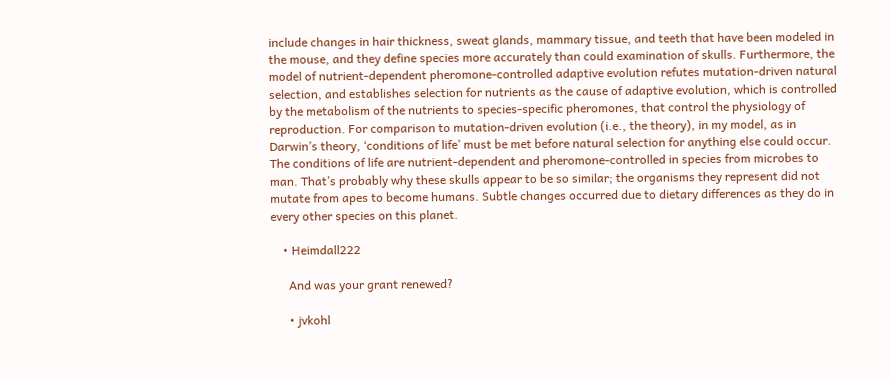include changes in hair thickness, sweat glands, mammary tissue, and teeth that have been modeled in the mouse, and they define species more accurately than could examination of skulls. Furthermore, the model of nutrient-dependent pheromone-controlled adaptive evolution refutes mutation-driven natural selection, and establishes selection for nutrients as the cause of adaptive evolution, which is controlled by the metabolism of the nutrients to species-specific pheromones, that control the physiology of reproduction. For comparison to mutation-driven evolution (i.e., the theory), in my model, as in Darwin’s theory, ‘conditions of life’ must be met before natural selection for anything else could occur. The conditions of life are nutrient-dependent and pheromone-controlled in species from microbes to man. That’s probably why these skulls appear to be so similar; the organisms they represent did not mutate from apes to become humans. Subtle changes occurred due to dietary differences as they do in every other species on this planet.

    • Heimdall222

      And was your grant renewed?

      • jvkohl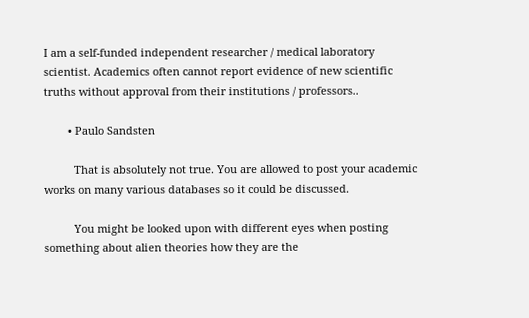I am a self-funded independent researcher / medical laboratory scientist. Academics often cannot report evidence of new scientific truths without approval from their institutions / professors..

        • Paulo Sandsten

          That is absolutely not true. You are allowed to post your academic works on many various databases so it could be discussed.

          You might be looked upon with different eyes when posting something about alien theories how they are the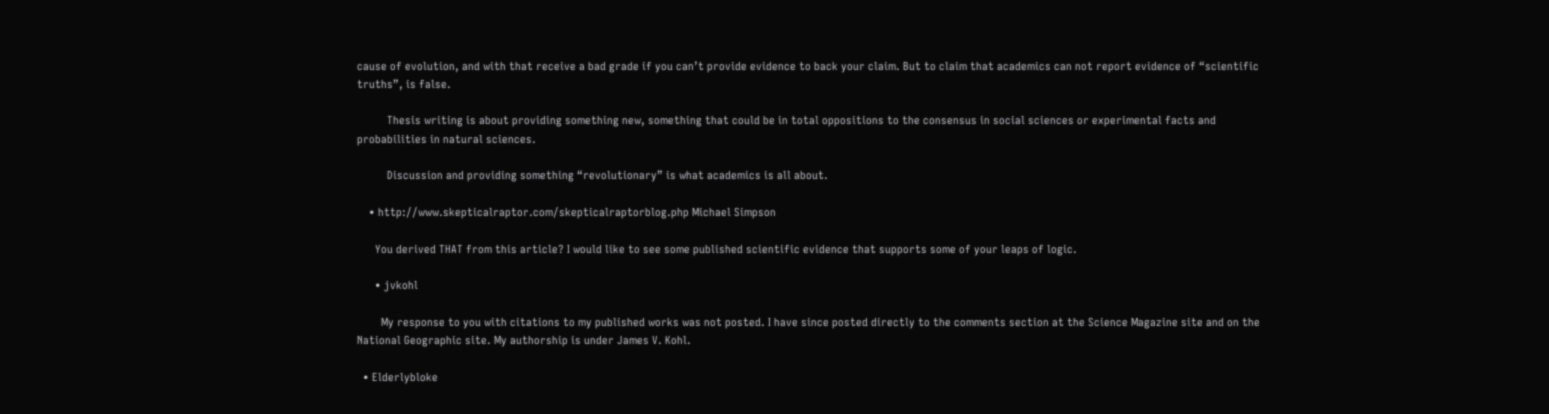cause of evolution, and with that receive a bad grade if you can’t provide evidence to back your claim. But to claim that academics can not report evidence of “scientific truths”, is false.

          Thesis writing is about providing something new, something that could be in total oppositions to the consensus in social sciences or experimental facts and probabilities in natural sciences.

          Discussion and providing something “revolutionary” is what academics is all about.

    • http://www.skepticalraptor.com/skepticalraptorblog.php Michael Simpson

      You derived THAT from this article? I would like to see some published scientific evidence that supports some of your leaps of logic.

      • jvkohl

        My response to you with citations to my published works was not posted. I have since posted directly to the comments section at the Science Magazine site and on the National Geographic site. My authorship is under James V. Kohl.

  • Elderlybloke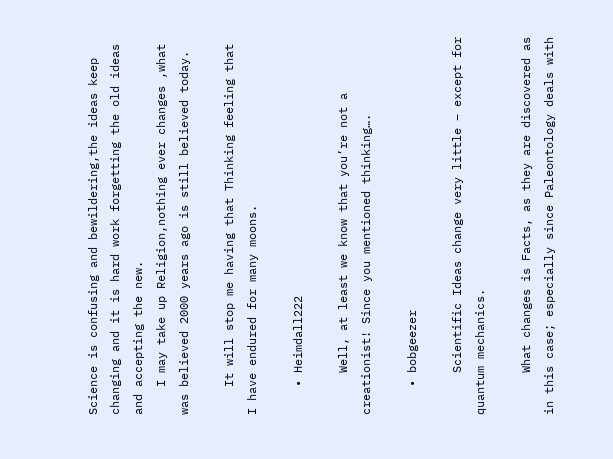Science is confusing and bewildering,the ideas keep changing and it is hard work forgetting the old ideas and accepting the new.
    I may take up Religion,nothing ever changes ,what was believed 2000 years ago is still believed today.

    It will stop me having that Thinking feeling that I have endured for many moons.

    • Heimdall222

      Well, at least we know that you’re not a creationist! Since you mentioned thinking….

    • bobgeezer

      Scientific Ideas change very little – except for quantum mechanics.

      What changes is Facts, as they are discovered as in this case; especially since Paleontology deals with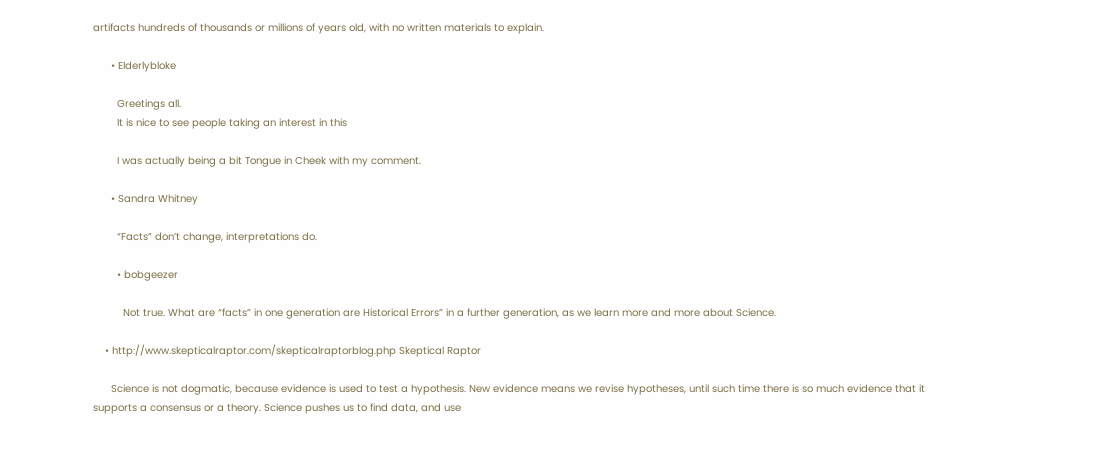artifacts hundreds of thousands or millions of years old, with no written materials to explain.

      • Elderlybloke

        Greetings all.
        It is nice to see people taking an interest in this

        I was actually being a bit Tongue in Cheek with my comment.

      • Sandra Whitney

        “Facts” don’t change, interpretations do.

        • bobgeezer

          Not true. What are “facts” in one generation are Historical Errors” in a further generation, as we learn more and more about Science.

    • http://www.skepticalraptor.com/skepticalraptorblog.php Skeptical Raptor

      Science is not dogmatic, because evidence is used to test a hypothesis. New evidence means we revise hypotheses, until such time there is so much evidence that it supports a consensus or a theory. Science pushes us to find data, and use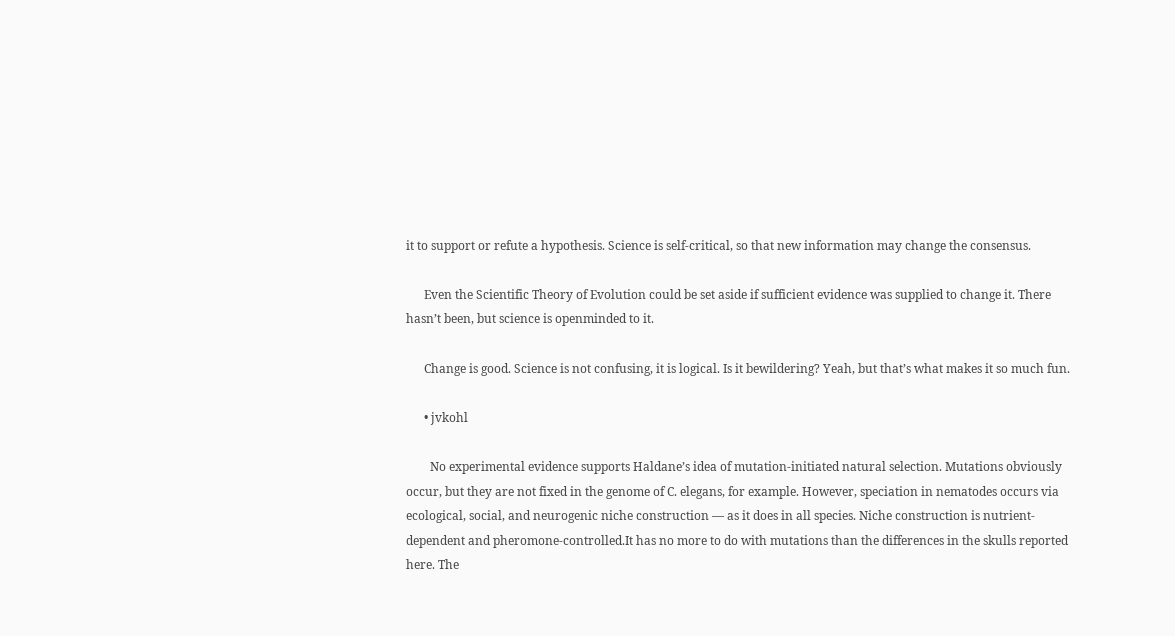it to support or refute a hypothesis. Science is self-critical, so that new information may change the consensus.

      Even the Scientific Theory of Evolution could be set aside if sufficient evidence was supplied to change it. There hasn’t been, but science is openminded to it.

      Change is good. Science is not confusing, it is logical. Is it bewildering? Yeah, but that’s what makes it so much fun.

      • jvkohl

        No experimental evidence supports Haldane’s idea of mutation-initiated natural selection. Mutations obviously occur, but they are not fixed in the genome of C. elegans, for example. However, speciation in nematodes occurs via ecological, social, and neurogenic niche construction — as it does in all species. Niche construction is nutrient-dependent and pheromone-controlled.It has no more to do with mutations than the differences in the skulls reported here. The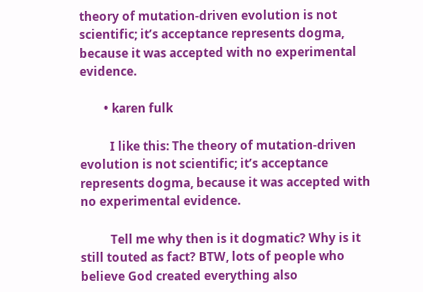theory of mutation-driven evolution is not scientific; it’s acceptance represents dogma, because it was accepted with no experimental evidence.

        • karen fulk

          I like this: The theory of mutation-driven evolution is not scientific; it’s acceptance represents dogma, because it was accepted with no experimental evidence.

          Tell me why then is it dogmatic? Why is it still touted as fact? BTW, lots of people who believe God created everything also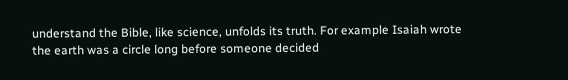understand the Bible, like science, unfolds its truth. For example Isaiah wrote the earth was a circle long before someone decided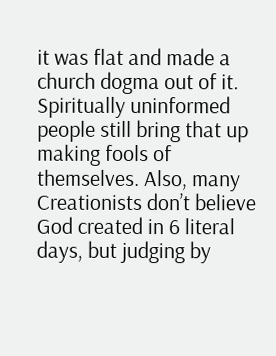it was flat and made a church dogma out of it. Spiritually uninformed people still bring that up making fools of themselves. Also, many Creationists don’t believe God created in 6 literal days, but judging by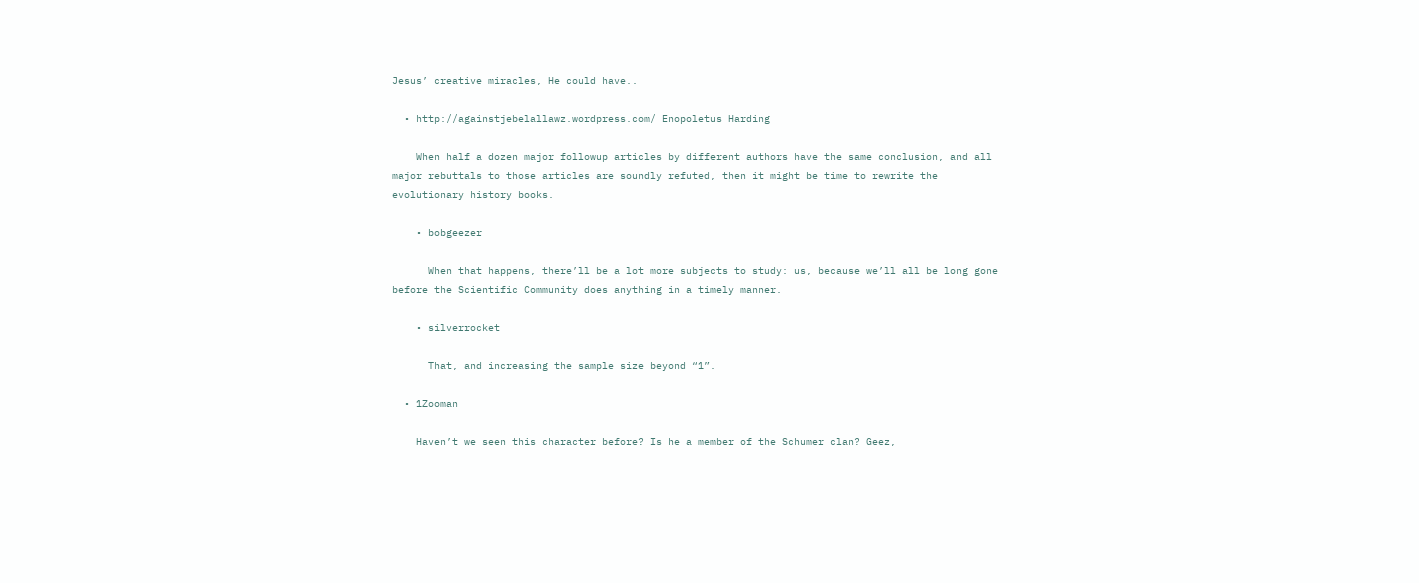Jesus’ creative miracles, He could have..

  • http://againstjebelallawz.wordpress.com/ Enopoletus Harding

    When half a dozen major followup articles by different authors have the same conclusion, and all major rebuttals to those articles are soundly refuted, then it might be time to rewrite the evolutionary history books.

    • bobgeezer

      When that happens, there’ll be a lot more subjects to study: us, because we’ll all be long gone before the Scientific Community does anything in a timely manner.

    • silverrocket

      That, and increasing the sample size beyond “1”.

  • 1Zooman

    Haven’t we seen this character before? Is he a member of the Schumer clan? Geez,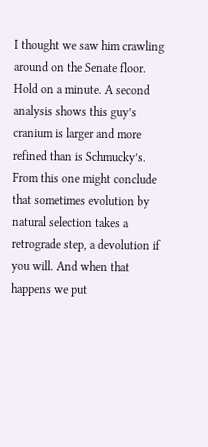I thought we saw him crawling around on the Senate floor. Hold on a minute. A second analysis shows this guy’s cranium is larger and more refined than is Schmucky’s. From this one might conclude that sometimes evolution by natural selection takes a retrograde step, a devolution if you will. And when that happens we put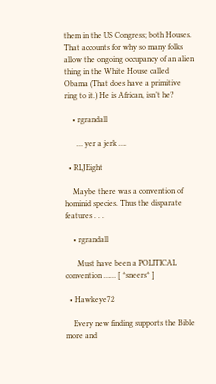them in the US Congress; both Houses. That accounts for why so many folks allow the ongoing occupancy of an alien thing in the White House called Obama (That does have a primitive ring to it.) He is African, isn’t he?

    • rgrandall

      … yer a jerk ….

  • RLJEight

    Maybe there was a convention of hominid species. Thus the disparate features . . .

    • rgrandall

      Must have been a POLITICAL convention …… [ *sneers* ]

  • Hawkeye72

    Every new finding supports the Bible more and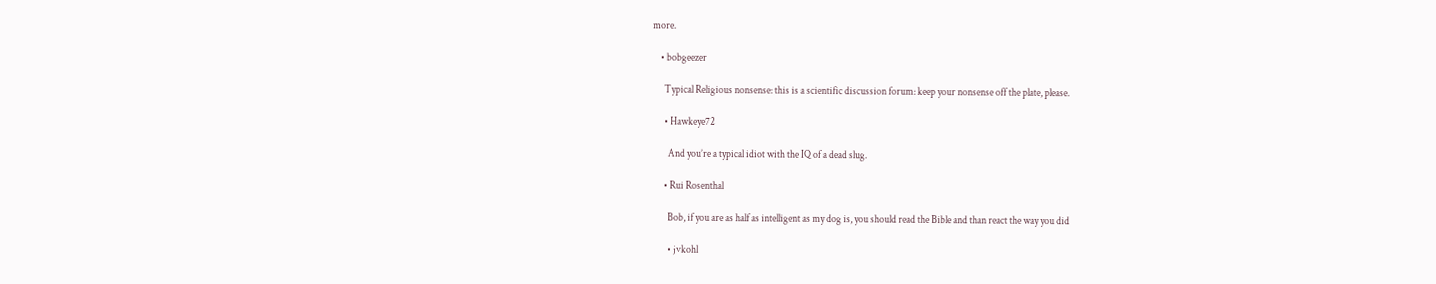more.

    • bobgeezer

      Typical Religious nonsense: this is a scientific discussion forum: keep your nonsense off the plate, please.

      • Hawkeye72

        And you’re a typical idiot with the IQ of a dead slug.

      • Rui Rosenthal

        Bob, if you are as half as intelligent as my dog is, you should read the Bible and than react the way you did

        • jvkohl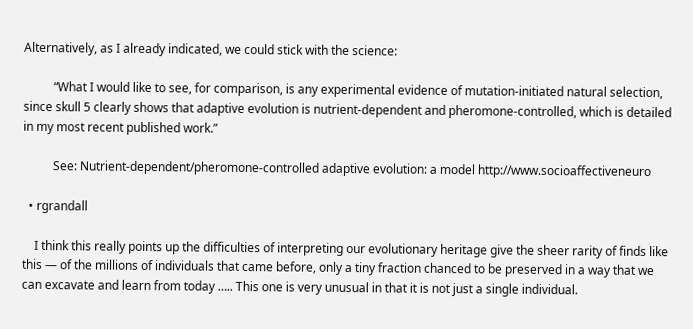Alternatively, as I already indicated, we could stick with the science:

          “What I would like to see, for comparison, is any experimental evidence of mutation-initiated natural selection, since skull 5 clearly shows that adaptive evolution is nutrient-dependent and pheromone-controlled, which is detailed in my most recent published work.”

          See: Nutrient-dependent/pheromone-controlled adaptive evolution: a model http://www.socioaffectiveneuro

  • rgrandall

    I think this really points up the difficulties of interpreting our evolutionary heritage give the sheer rarity of finds like this — of the millions of individuals that came before, only a tiny fraction chanced to be preserved in a way that we can excavate and learn from today ….. This one is very unusual in that it is not just a single individual.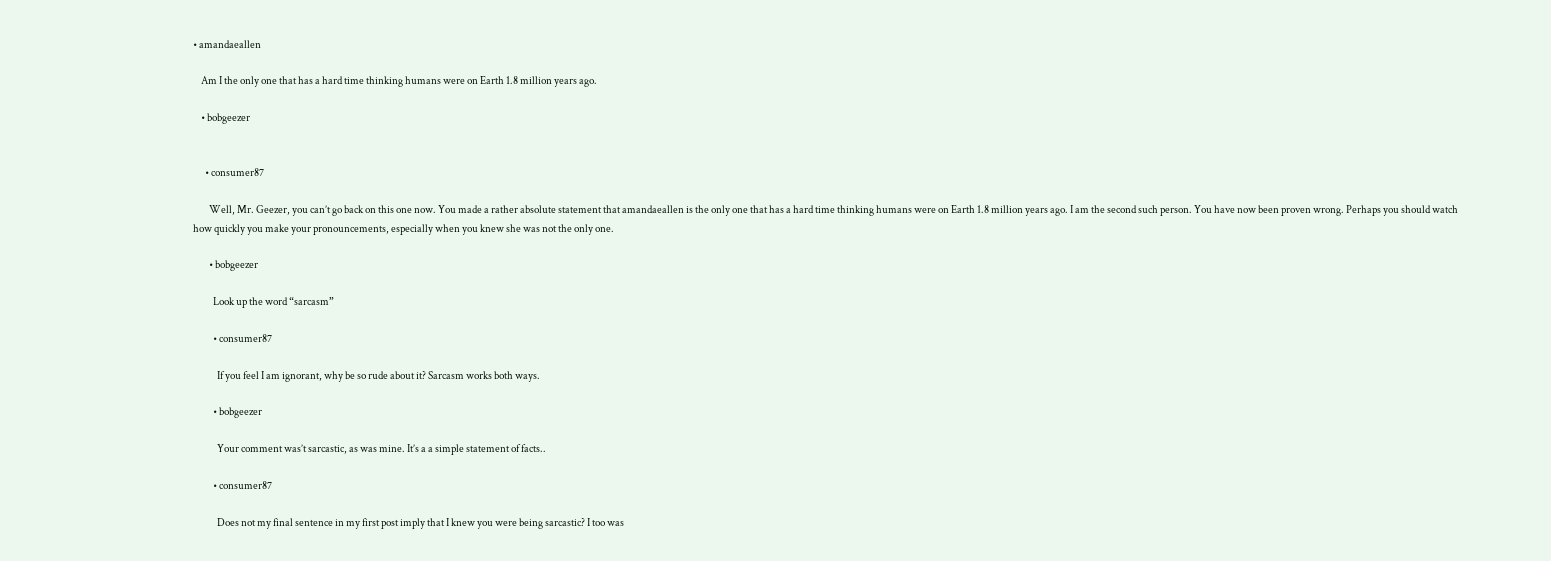• amandaeallen

    Am I the only one that has a hard time thinking humans were on Earth 1.8 million years ago.

    • bobgeezer


      • consumer87

        Well, Mr. Geezer, you can’t go back on this one now. You made a rather absolute statement that amandaeallen is the only one that has a hard time thinking humans were on Earth 1.8 million years ago. I am the second such person. You have now been proven wrong. Perhaps you should watch how quickly you make your pronouncements, especially when you knew she was not the only one.

        • bobgeezer

          Look up the word “sarcasm”

          • consumer87

            If you feel I am ignorant, why be so rude about it? Sarcasm works both ways.

          • bobgeezer

            Your comment was’t sarcastic, as was mine. It’s a a simple statement of facts..

          • consumer87

            Does not my final sentence in my first post imply that I knew you were being sarcastic? I too was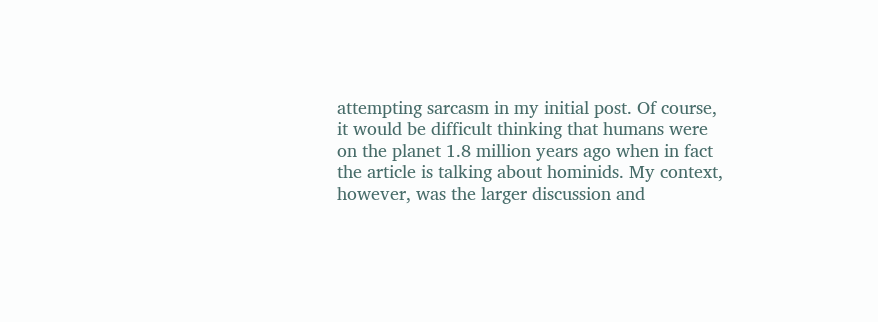attempting sarcasm in my initial post. Of course, it would be difficult thinking that humans were on the planet 1.8 million years ago when in fact the article is talking about hominids. My context, however, was the larger discussion and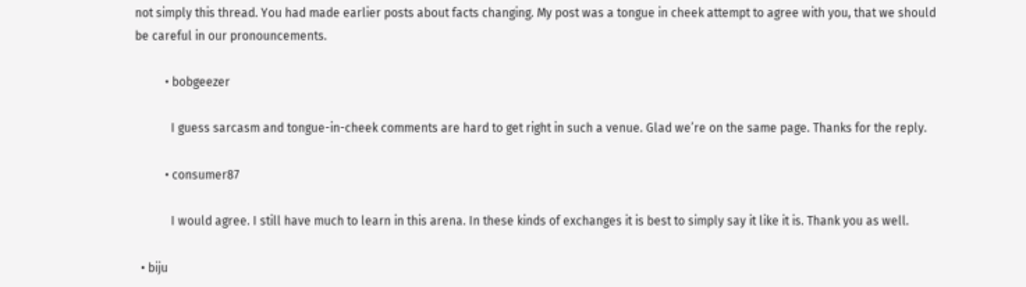not simply this thread. You had made earlier posts about facts changing. My post was a tongue in cheek attempt to agree with you, that we should be careful in our pronouncements.

          • bobgeezer

            I guess sarcasm and tongue-in-cheek comments are hard to get right in such a venue. Glad we’re on the same page. Thanks for the reply.

          • consumer87

            I would agree. I still have much to learn in this arena. In these kinds of exchanges it is best to simply say it like it is. Thank you as well.

  • biju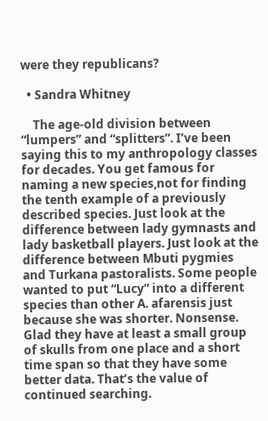were they republicans?

  • Sandra Whitney

    The age-old division between “lumpers” and “splitters”. I’ve been saying this to my anthropology classes for decades. You get famous for naming a new species,not for finding the tenth example of a previously described species. Just look at the difference between lady gymnasts and lady basketball players. Just look at the difference between Mbuti pygmies and Turkana pastoralists. Some people wanted to put “Lucy” into a different species than other A. afarensis just because she was shorter. Nonsense. Glad they have at least a small group of skulls from one place and a short time span so that they have some better data. That’s the value of continued searching.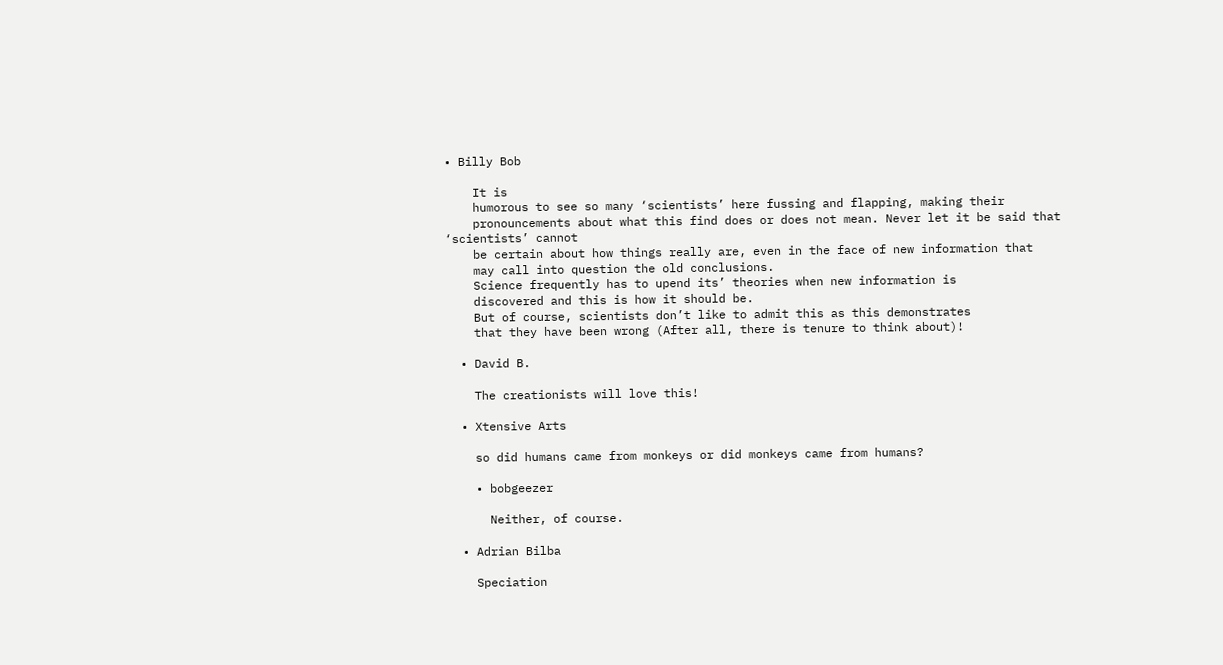• Billy Bob

    It is
    humorous to see so many ‘scientists’ here fussing and flapping, making their
    pronouncements about what this find does or does not mean. Never let it be said that ‘scientists’ cannot
    be certain about how things really are, even in the face of new information that
    may call into question the old conclusions.
    Science frequently has to upend its’ theories when new information is
    discovered and this is how it should be.
    But of course, scientists don’t like to admit this as this demonstrates
    that they have been wrong (After all, there is tenure to think about)!

  • David B.

    The creationists will love this!

  • Xtensive Arts

    so did humans came from monkeys or did monkeys came from humans?

    • bobgeezer

      Neither, of course.

  • Adrian Bilba

    Speciation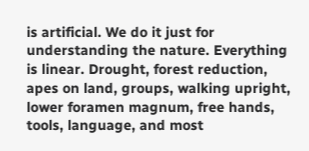is artificial. We do it just for understanding the nature. Everything is linear. Drought, forest reduction, apes on land, groups, walking upright, lower foramen magnum, free hands, tools, language, and most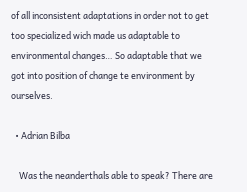of all inconsistent adaptations in order not to get too specialized wich made us adaptable to environmental changes… So adaptable that we got into position of change te environment by ourselves.

  • Adrian Bilba

    Was the neanderthals able to speak? There are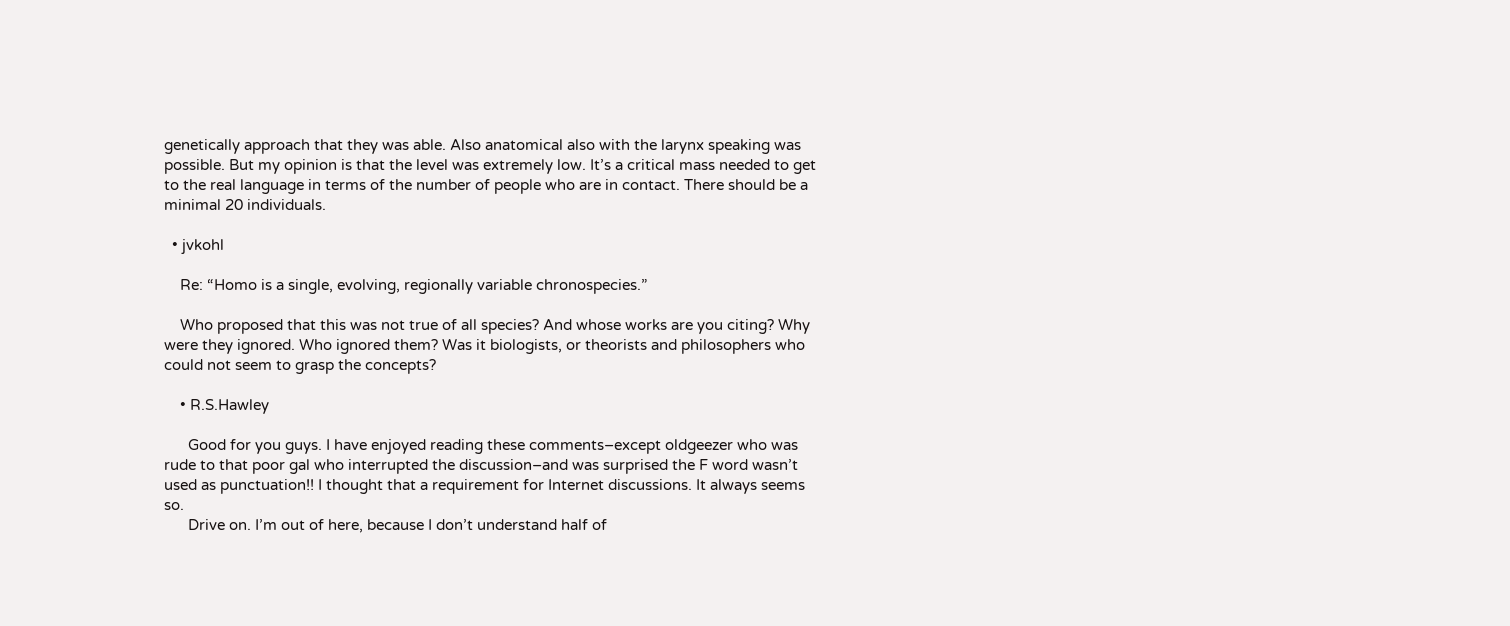genetically approach that they was able. Also anatomical also with the larynx speaking was possible. But my opinion is that the level was extremely low. It’s a critical mass needed to get to the real language in terms of the number of people who are in contact. There should be a minimal 20 individuals.

  • jvkohl

    Re: “Homo is a single, evolving, regionally variable chronospecies.”

    Who proposed that this was not true of all species? And whose works are you citing? Why were they ignored. Who ignored them? Was it biologists, or theorists and philosophers who could not seem to grasp the concepts?

    • R.S.Hawley

      Good for you guys. I have enjoyed reading these comments–except oldgeezer who was rude to that poor gal who interrupted the discussion–and was surprised the F word wasn’t used as punctuation!! I thought that a requirement for Internet discussions. It always seems so.
      Drive on. I’m out of here, because I don’t understand half of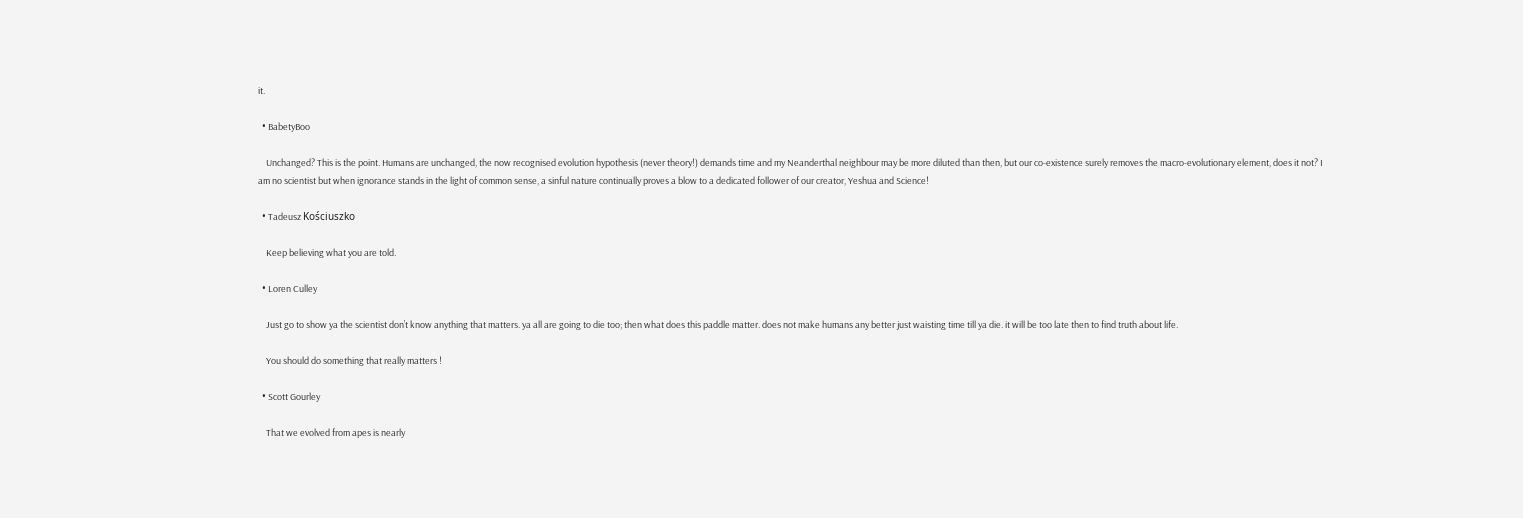it.

  • BabetyBoo

    Unchanged? This is the point. Humans are unchanged, the now recognised evolution hypothesis (never theory!) demands time and my Neanderthal neighbour may be more diluted than then, but our co-existence surely removes the macro-evolutionary element, does it not? I am no scientist but when ignorance stands in the light of common sense, a sinful nature continually proves a blow to a dedicated follower of our creator, Yeshua and Science!

  • Tadeusz Kościuszko

    Keep believing what you are told.

  • Loren Culley

    Just go to show ya the scientist don’t know anything that matters. ya all are going to die too; then what does this paddle matter. does not make humans any better just waisting time till ya die. it will be too late then to find truth about life.

    You should do something that really matters !

  • Scott Gourley

    That we evolved from apes is nearly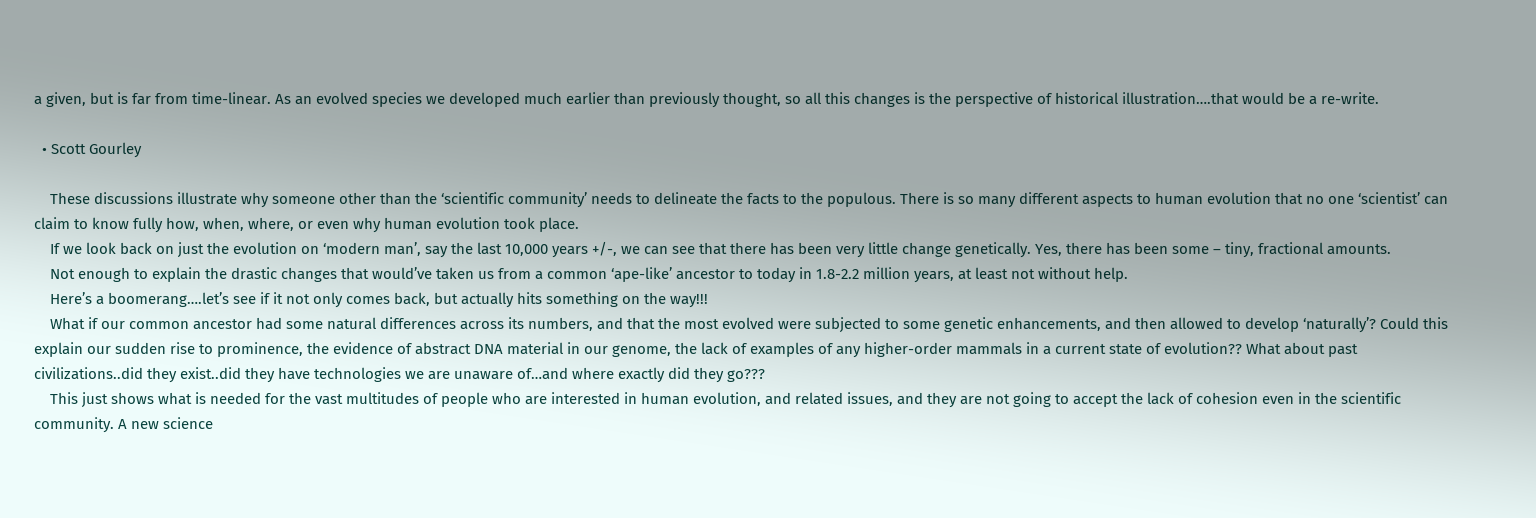a given, but is far from time-linear. As an evolved species we developed much earlier than previously thought, so all this changes is the perspective of historical illustration….that would be a re-write.

  • Scott Gourley

    These discussions illustrate why someone other than the ‘scientific community’ needs to delineate the facts to the populous. There is so many different aspects to human evolution that no one ‘scientist’ can claim to know fully how, when, where, or even why human evolution took place.
    If we look back on just the evolution on ‘modern man’, say the last 10,000 years +/-, we can see that there has been very little change genetically. Yes, there has been some – tiny, fractional amounts.
    Not enough to explain the drastic changes that would’ve taken us from a common ‘ape-like’ ancestor to today in 1.8-2.2 million years, at least not without help.
    Here’s a boomerang….let’s see if it not only comes back, but actually hits something on the way!!!
    What if our common ancestor had some natural differences across its numbers, and that the most evolved were subjected to some genetic enhancements, and then allowed to develop ‘naturally’? Could this explain our sudden rise to prominence, the evidence of abstract DNA material in our genome, the lack of examples of any higher-order mammals in a current state of evolution?? What about past civilizations..did they exist..did they have technologies we are unaware of…and where exactly did they go???
    This just shows what is needed for the vast multitudes of people who are interested in human evolution, and related issues, and they are not going to accept the lack of cohesion even in the scientific community. A new science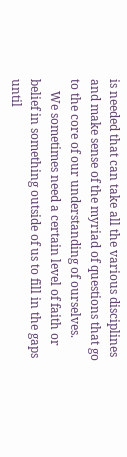is needed that can take all the various disciplines and make sense of the myriad of questions that go to the core of our understanding of ourselves.
    We sometimes need a certain level of faith or belief in something outside of us to fill in the gaps until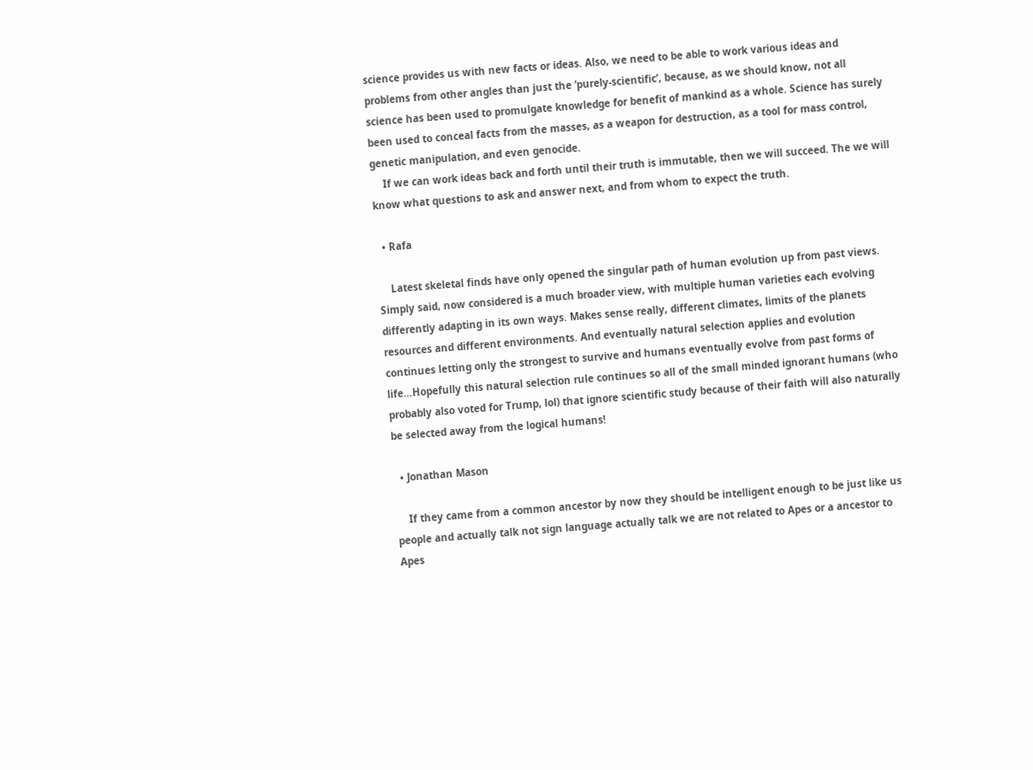science provides us with new facts or ideas. Also, we need to be able to work various ideas and problems from other angles than just the ‘purely-scientific’, because, as we should know, not all science has been used to promulgate knowledge for benefit of mankind as a whole. Science has surely been used to conceal facts from the masses, as a weapon for destruction, as a tool for mass control, genetic manipulation, and even genocide.
    If we can work ideas back and forth until their truth is immutable, then we will succeed. The we will know what questions to ask and answer next, and from whom to expect the truth.

  • Rafa

    Latest skeletal finds have only opened the singular path of human evolution up from past views. Simply said, now considered is a much broader view, with multiple human varieties each evolving differently adapting in its own ways. Makes sense really, different climates, limits of the planets resources and different environments. And eventually natural selection applies and evolution continues letting only the strongest to survive and humans eventually evolve from past forms of life…Hopefully this natural selection rule continues so all of the small minded ignorant humans (who probably also voted for Trump, lol) that ignore scientific study because of their faith will also naturally be selected away from the logical humans!

  • Jonathan Mason

    If they came from a common ancestor by now they should be intelligent enough to be just like us people and actually talk not sign language actually talk we are not related to Apes or a ancestor to Apes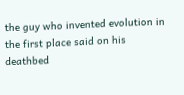the guy who invented evolution in the first place said on his deathbed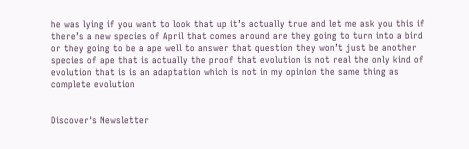he was lying if you want to look that up it’s actually true and let me ask you this if there’s a new species of April that comes around are they going to turn into a bird or they going to be a ape well to answer that question they won’t just be another species of ape that is actually the proof that evolution is not real the only kind of evolution that is is an adaptation which is not in my opinion the same thing as complete evolution


Discover's Newsletter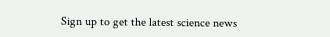Sign up to get the latest science news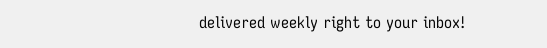delivered weekly right to your inbox!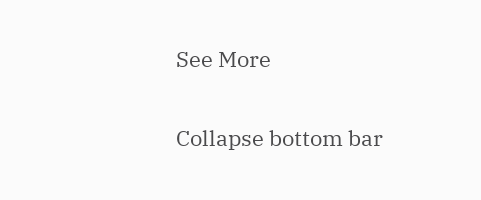See More

Collapse bottom bar